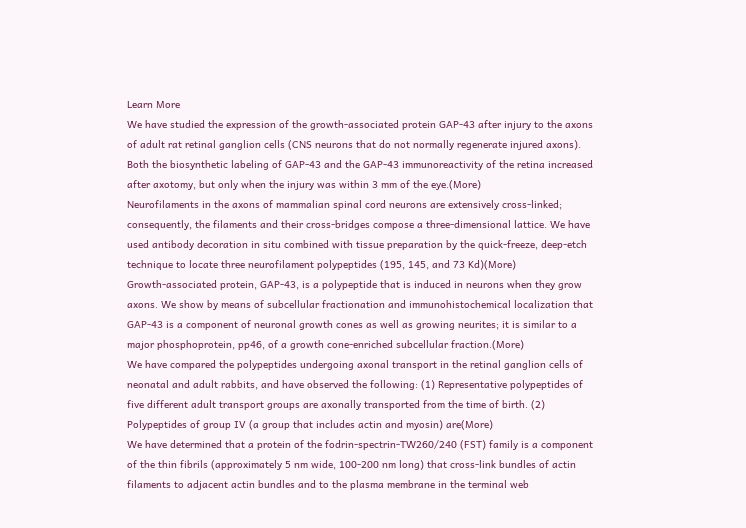Learn More
We have studied the expression of the growth-associated protein GAP-43 after injury to the axons of adult rat retinal ganglion cells (CNS neurons that do not normally regenerate injured axons). Both the biosynthetic labeling of GAP-43 and the GAP-43 immunoreactivity of the retina increased after axotomy, but only when the injury was within 3 mm of the eye.(More)
Neurofilaments in the axons of mammalian spinal cord neurons are extensively cross-linked; consequently, the filaments and their cross-bridges compose a three-dimensional lattice. We have used antibody decoration in situ combined with tissue preparation by the quick-freeze, deep-etch technique to locate three neurofilament polypeptides (195, 145, and 73 Kd)(More)
Growth-associated protein, GAP-43, is a polypeptide that is induced in neurons when they grow axons. We show by means of subcellular fractionation and immunohistochemical localization that GAP-43 is a component of neuronal growth cones as well as growing neurites; it is similar to a major phosphoprotein, pp46, of a growth cone-enriched subcellular fraction.(More)
We have compared the polypeptides undergoing axonal transport in the retinal ganglion cells of neonatal and adult rabbits, and have observed the following: (1) Representative polypeptides of five different adult transport groups are axonally transported from the time of birth. (2) Polypeptides of group IV (a group that includes actin and myosin) are(More)
We have determined that a protein of the fodrin-spectrin-TW260/240 (FST) family is a component of the thin fibrils (approximately 5 nm wide, 100-200 nm long) that cross-link bundles of actin filaments to adjacent actin bundles and to the plasma membrane in the terminal web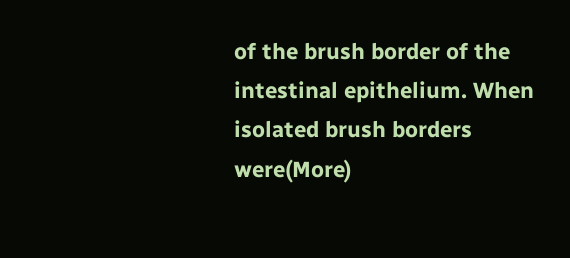of the brush border of the intestinal epithelium. When isolated brush borders were(More)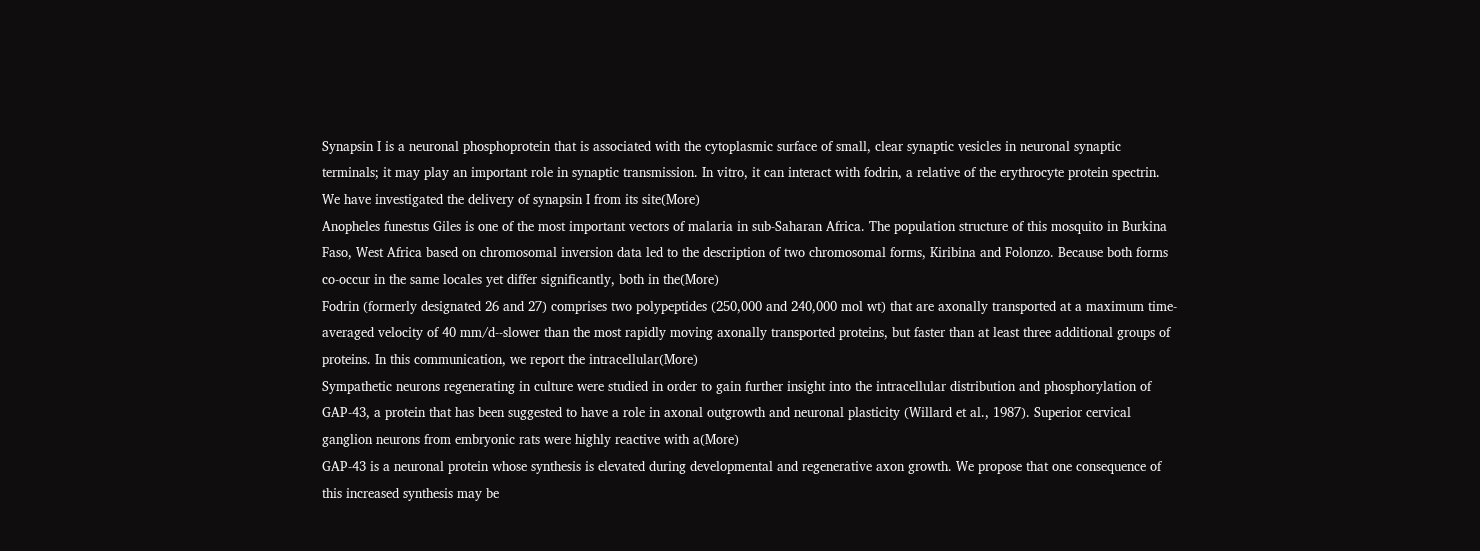Synapsin I is a neuronal phosphoprotein that is associated with the cytoplasmic surface of small, clear synaptic vesicles in neuronal synaptic terminals; it may play an important role in synaptic transmission. In vitro, it can interact with fodrin, a relative of the erythrocyte protein spectrin. We have investigated the delivery of synapsin I from its site(More)
Anopheles funestus Giles is one of the most important vectors of malaria in sub-Saharan Africa. The population structure of this mosquito in Burkina Faso, West Africa based on chromosomal inversion data led to the description of two chromosomal forms, Kiribina and Folonzo. Because both forms co-occur in the same locales yet differ significantly, both in the(More)
Fodrin (formerly designated 26 and 27) comprises two polypeptides (250,000 and 240,000 mol wt) that are axonally transported at a maximum time-averaged velocity of 40 mm/d--slower than the most rapidly moving axonally transported proteins, but faster than at least three additional groups of proteins. In this communication, we report the intracellular(More)
Sympathetic neurons regenerating in culture were studied in order to gain further insight into the intracellular distribution and phosphorylation of GAP-43, a protein that has been suggested to have a role in axonal outgrowth and neuronal plasticity (Willard et al., 1987). Superior cervical ganglion neurons from embryonic rats were highly reactive with a(More)
GAP-43 is a neuronal protein whose synthesis is elevated during developmental and regenerative axon growth. We propose that one consequence of this increased synthesis may be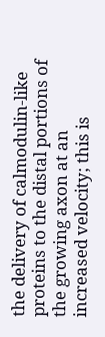the delivery of calmodulin-like proteins to the distal portions of the growing axon at an increased velocity; this is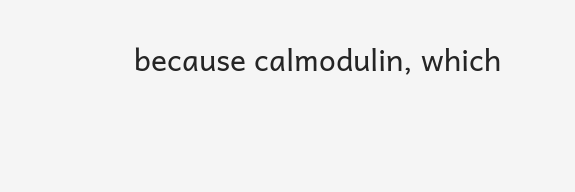because calmodulin, which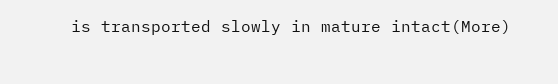is transported slowly in mature intact(More)